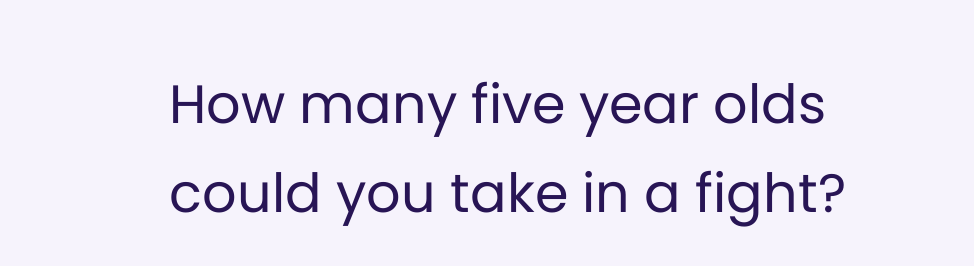How many five year olds could you take in a fight?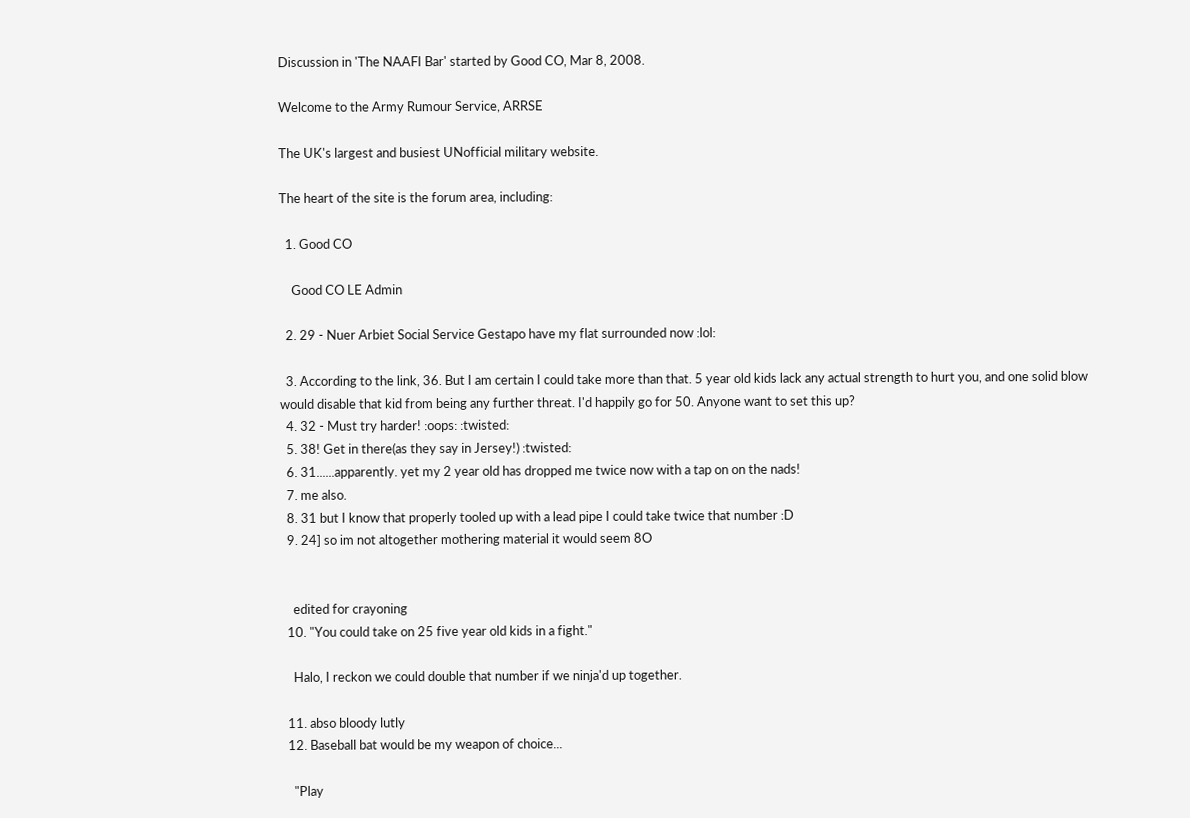Discussion in 'The NAAFI Bar' started by Good CO, Mar 8, 2008.

Welcome to the Army Rumour Service, ARRSE

The UK's largest and busiest UNofficial military website.

The heart of the site is the forum area, including:

  1. Good CO

    Good CO LE Admin

  2. 29 - Nuer Arbiet Social Service Gestapo have my flat surrounded now :lol:

  3. According to the link, 36. But I am certain I could take more than that. 5 year old kids lack any actual strength to hurt you, and one solid blow would disable that kid from being any further threat. I'd happily go for 50. Anyone want to set this up?
  4. 32 - Must try harder! :oops: :twisted:
  5. 38! Get in there(as they say in Jersey!) :twisted:
  6. 31......apparently. yet my 2 year old has dropped me twice now with a tap on on the nads!
  7. me also.
  8. 31 but I know that properly tooled up with a lead pipe I could take twice that number :D
  9. 24] so im not altogether mothering material it would seem 8O


    edited for crayoning
  10. "You could take on 25 five year old kids in a fight."

    Halo, I reckon we could double that number if we ninja'd up together.

  11. abso bloody lutly
  12. Baseball bat would be my weapon of choice...

    "Play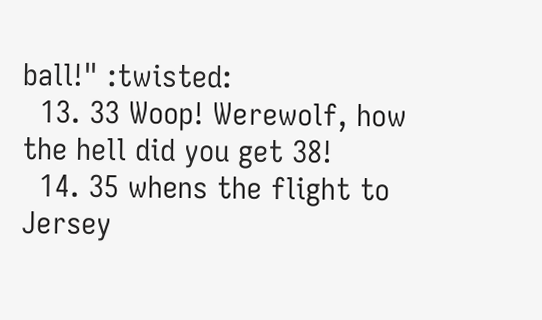ball!" :twisted:
  13. 33 Woop! Werewolf, how the hell did you get 38!
  14. 35 whens the flight to Jersey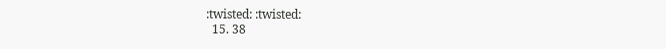:twisted: :twisted:
  15. 38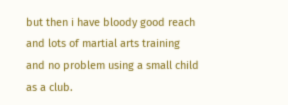but then i have bloody good reach and lots of martial arts training and no problem using a small child as a club.